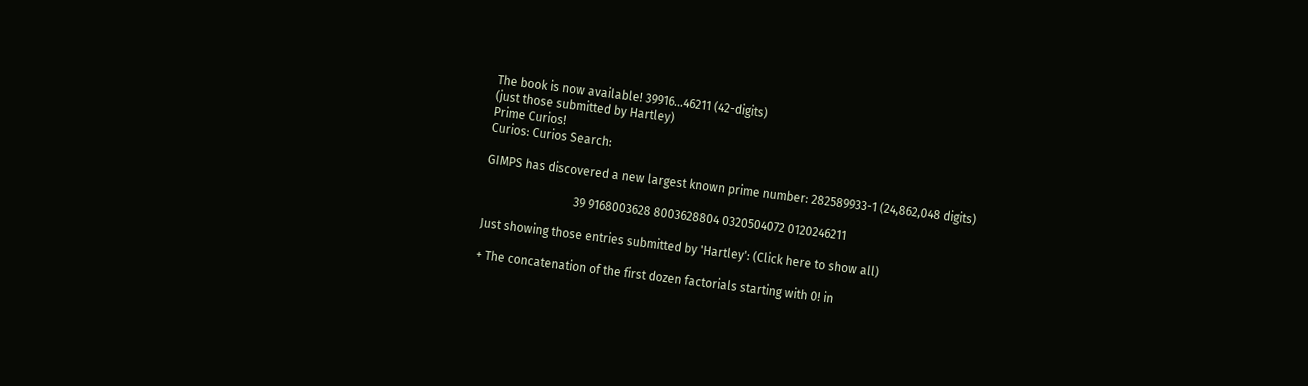The book is now available! 39916...46211 (42-digits)
(just those submitted by Hartley)
Prime Curios!
Curios: Curios Search:

GIMPS has discovered a new largest known prime number: 282589933-1 (24,862,048 digits)

                              39 9168003628 8003628804 0320504072 0120246211

Just showing those entries submitted by 'Hartley': (Click here to show all)

+ The concatenation of the first dozen factorials starting with 0! in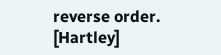reverse order. [Hartley]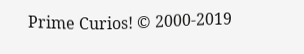Prime Curios! © 2000-2019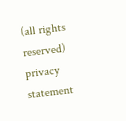(all rights reserved)  privacy statement